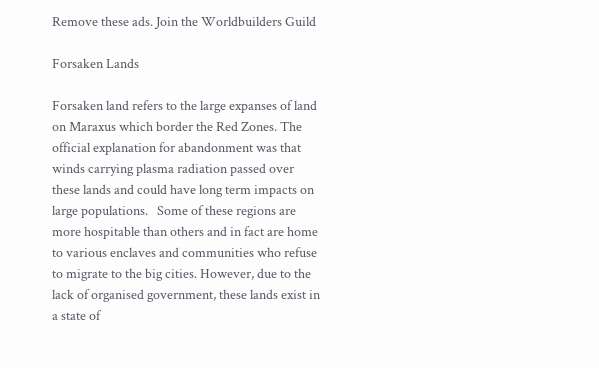Remove these ads. Join the Worldbuilders Guild

Forsaken Lands

Forsaken land refers to the large expanses of land on Maraxus which border the Red Zones. The official explanation for abandonment was that winds carrying plasma radiation passed over these lands and could have long term impacts on large populations.   Some of these regions are more hospitable than others and in fact are home to various enclaves and communities who refuse to migrate to the big cities. However, due to the lack of organised government, these lands exist in a state of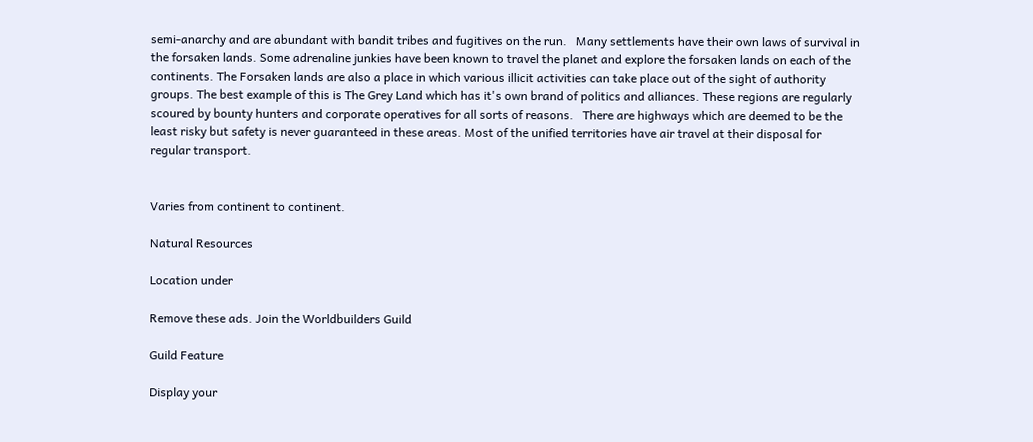semi-anarchy and are abundant with bandit tribes and fugitives on the run.   Many settlements have their own laws of survival in the forsaken lands. Some adrenaline junkies have been known to travel the planet and explore the forsaken lands on each of the continents. The Forsaken lands are also a place in which various illicit activities can take place out of the sight of authority groups. The best example of this is The Grey Land which has it's own brand of politics and alliances. These regions are regularly scoured by bounty hunters and corporate operatives for all sorts of reasons.   There are highways which are deemed to be the least risky but safety is never guaranteed in these areas. Most of the unified territories have air travel at their disposal for regular transport.


Varies from continent to continent.

Natural Resources

Location under

Remove these ads. Join the Worldbuilders Guild

Guild Feature

Display your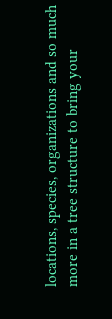locations, species, organizations and so much more in a tree structure to bring your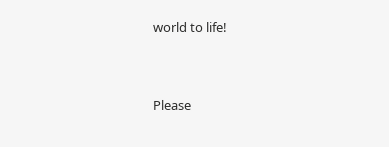world to life!


Please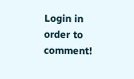Login in order to comment!